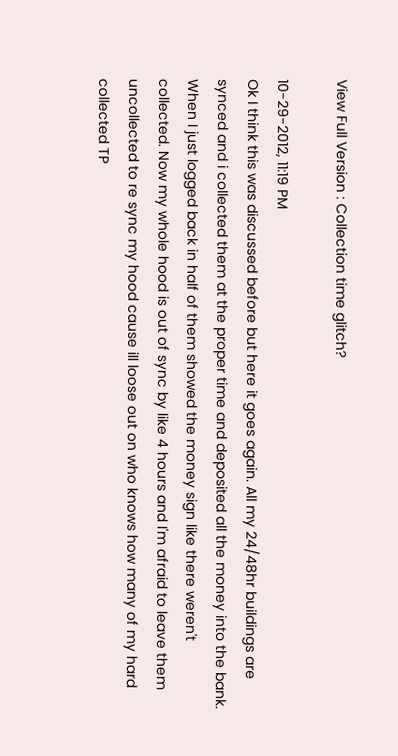View Full Version : Collection time glitch?

10-29-2012, 11:19 PM
Ok I think this was discussed before but here it goes again. All my 24/48hr buildings are synced and i collected them at the proper time and deposited all the money into the bank. When I just logged back in half of them showed the money sign like there weren't collected. Now my whole hood is out of sync by like 4 hours and I'm afraid to leave them uncollected to re sync my hood cause ill loose out on who knows how many of my hard collected TP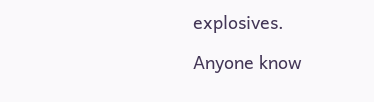explosives.

Anyone know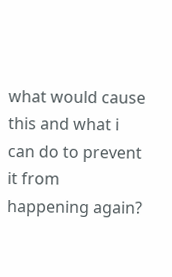what would cause this and what i can do to prevent it from happening again?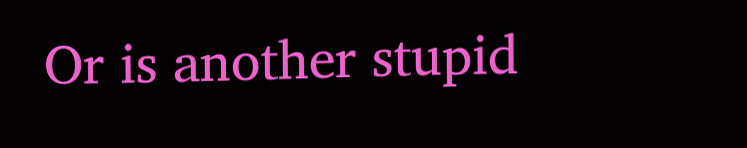Or is another stupid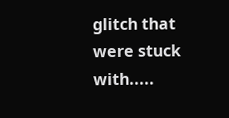glitch that were stuck with.....